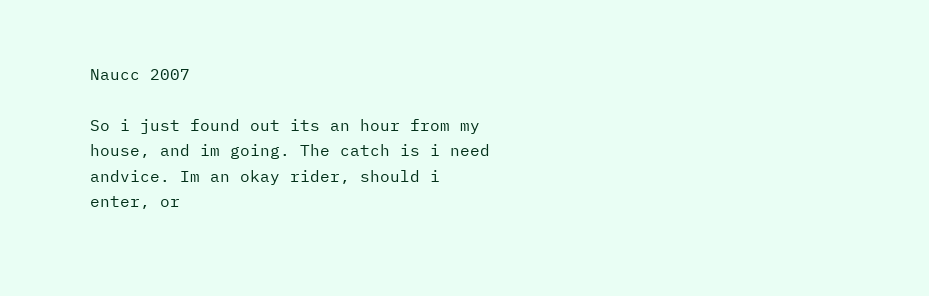Naucc 2007

So i just found out its an hour from my house, and im going. The catch is i need andvice. Im an okay rider, should i enter, or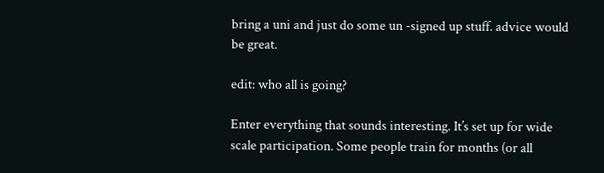bring a uni and just do some un -signed up stuff. advice would be great.

edit: who all is going?

Enter everything that sounds interesting. It’s set up for wide scale participation. Some people train for months (or all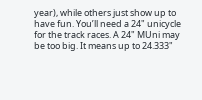year), while others just show up to have fun. You’ll need a 24" unicycle for the track races. A 24" MUni may be too big. It means up to 24.333"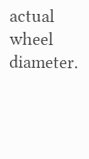actual wheel diameter.